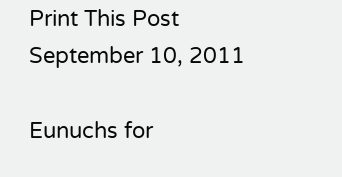Print This Post
September 10, 2011

Eunuchs for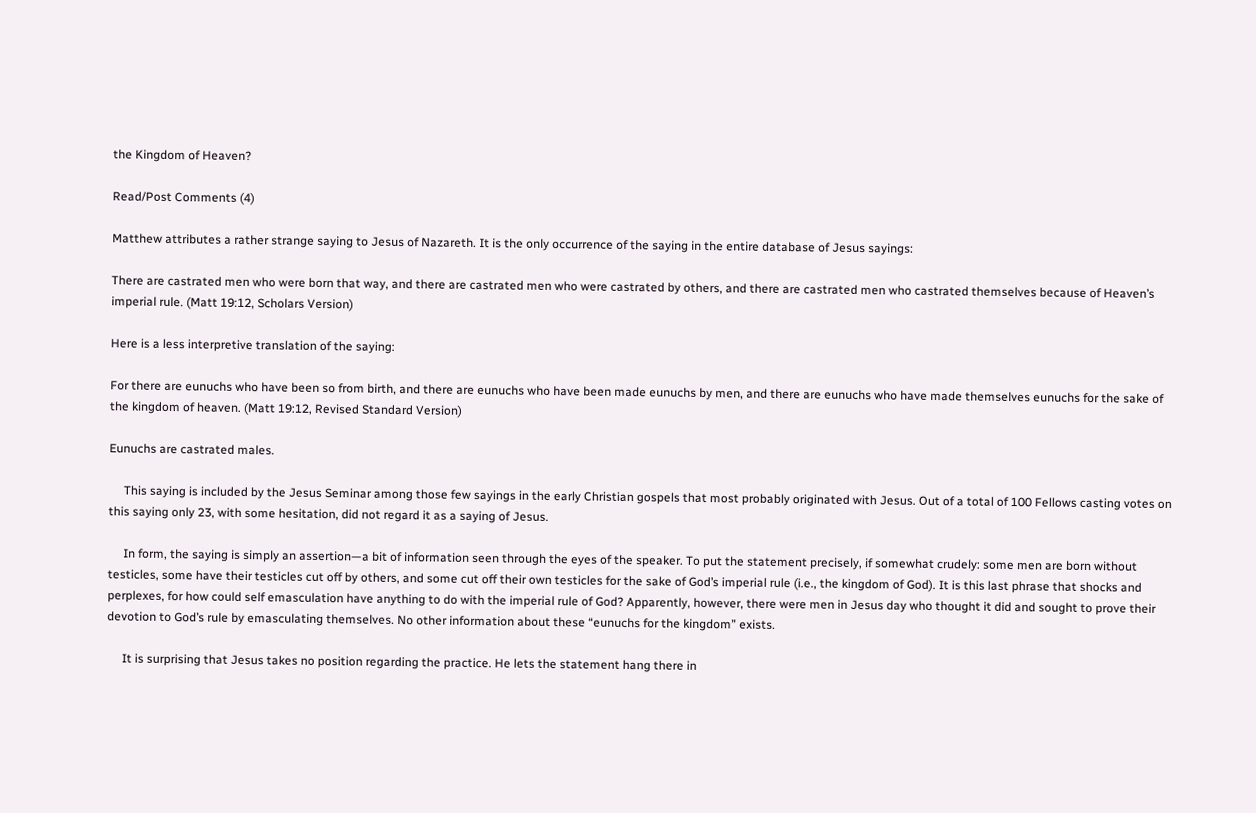the Kingdom of Heaven?

Read/Post Comments (4)

Matthew attributes a rather strange saying to Jesus of Nazareth. It is the only occurrence of the saying in the entire database of Jesus sayings:

There are castrated men who were born that way, and there are castrated men who were castrated by others, and there are castrated men who castrated themselves because of Heaven’s imperial rule. (Matt 19:12, Scholars Version)

Here is a less interpretive translation of the saying:

For there are eunuchs who have been so from birth, and there are eunuchs who have been made eunuchs by men, and there are eunuchs who have made themselves eunuchs for the sake of the kingdom of heaven. (Matt 19:12, Revised Standard Version)

Eunuchs are castrated males.

     This saying is included by the Jesus Seminar among those few sayings in the early Christian gospels that most probably originated with Jesus. Out of a total of 100 Fellows casting votes on this saying only 23, with some hesitation, did not regard it as a saying of Jesus.

     In form, the saying is simply an assertion—a bit of information seen through the eyes of the speaker. To put the statement precisely, if somewhat crudely: some men are born without testicles, some have their testicles cut off by others, and some cut off their own testicles for the sake of God’s imperial rule (i.e., the kingdom of God). It is this last phrase that shocks and perplexes, for how could self emasculation have anything to do with the imperial rule of God? Apparently, however, there were men in Jesus day who thought it did and sought to prove their devotion to God’s rule by emasculating themselves. No other information about these “eunuchs for the kingdom” exists.

     It is surprising that Jesus takes no position regarding the practice. He lets the statement hang there in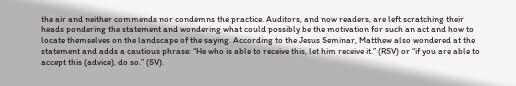the air and neither commends nor condemns the practice. Auditors, and now readers, are left scratching their heads pondering the statement and wondering what could possibly be the motivation for such an act and how to locate themselves on the landscape of the saying. According to the Jesus Seminar, Matthew also wondered at the statement and adds a cautious phrase: “He who is able to receive this, let him receive it.” (RSV) or “if you are able to accept this (advice), do so.” (SV).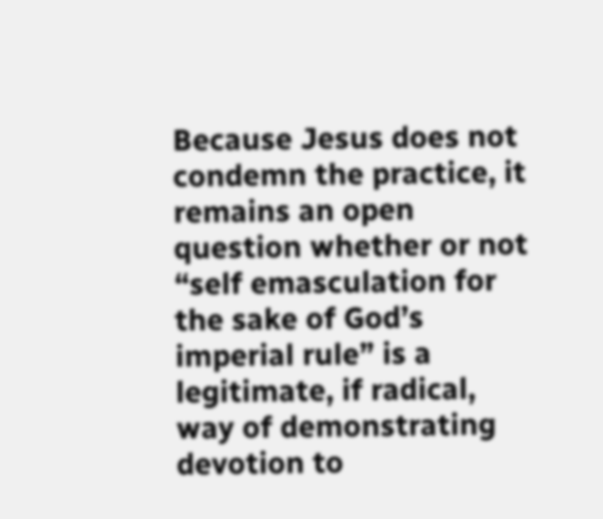Because Jesus does not condemn the practice, it remains an open question whether or not “self emasculation for the sake of God’s imperial rule” is a legitimate, if radical, way of demonstrating devotion to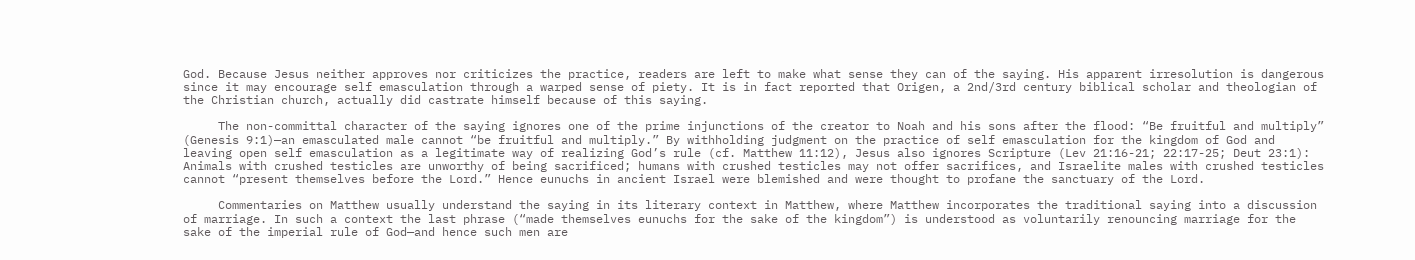God. Because Jesus neither approves nor criticizes the practice, readers are left to make what sense they can of the saying. His apparent irresolution is dangerous since it may encourage self emasculation through a warped sense of piety. It is in fact reported that Origen, a 2nd/3rd century biblical scholar and theologian of the Christian church, actually did castrate himself because of this saying.

     The non-committal character of the saying ignores one of the prime injunctions of the creator to Noah and his sons after the flood: “Be fruitful and multiply” (Genesis 9:1)—an emasculated male cannot “be fruitful and multiply.” By withholding judgment on the practice of self emasculation for the kingdom of God and leaving open self emasculation as a legitimate way of realizing God’s rule (cf. Matthew 11:12), Jesus also ignores Scripture (Lev 21:16-21; 22:17-25; Deut 23:1): Animals with crushed testicles are unworthy of being sacrificed; humans with crushed testicles may not offer sacrifices, and Israelite males with crushed testicles cannot “present themselves before the Lord.” Hence eunuchs in ancient Israel were blemished and were thought to profane the sanctuary of the Lord.

     Commentaries on Matthew usually understand the saying in its literary context in Matthew, where Matthew incorporates the traditional saying into a discussion of marriage. In such a context the last phrase (“made themselves eunuchs for the sake of the kingdom”) is understood as voluntarily renouncing marriage for the sake of the imperial rule of God—and hence such men are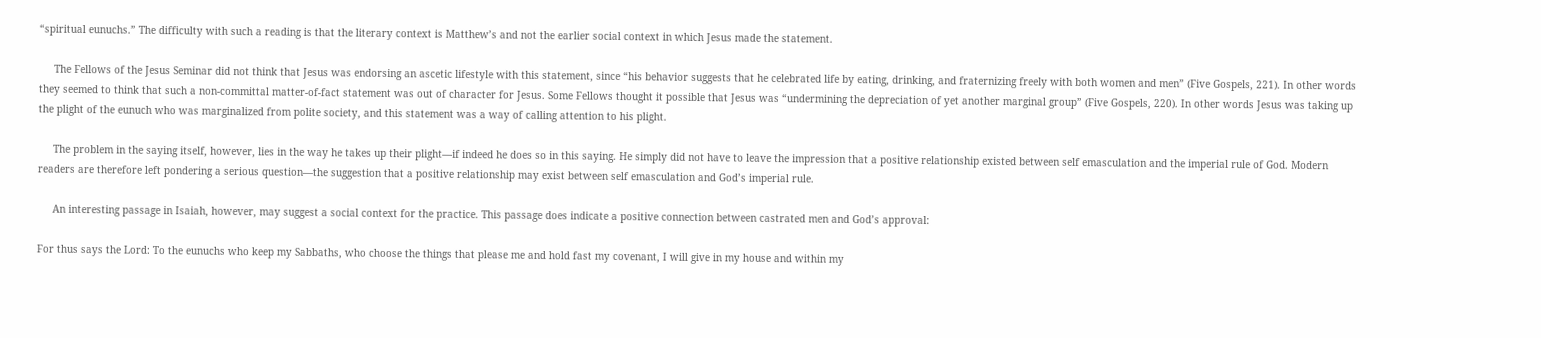“spiritual eunuchs.” The difficulty with such a reading is that the literary context is Matthew’s and not the earlier social context in which Jesus made the statement.

     The Fellows of the Jesus Seminar did not think that Jesus was endorsing an ascetic lifestyle with this statement, since “his behavior suggests that he celebrated life by eating, drinking, and fraternizing freely with both women and men” (Five Gospels, 221). In other words they seemed to think that such a non-committal matter-of-fact statement was out of character for Jesus. Some Fellows thought it possible that Jesus was “undermining the depreciation of yet another marginal group” (Five Gospels, 220). In other words Jesus was taking up the plight of the eunuch who was marginalized from polite society, and this statement was a way of calling attention to his plight.

     The problem in the saying itself, however, lies in the way he takes up their plight—if indeed he does so in this saying. He simply did not have to leave the impression that a positive relationship existed between self emasculation and the imperial rule of God. Modern readers are therefore left pondering a serious question—the suggestion that a positive relationship may exist between self emasculation and God’s imperial rule.

     An interesting passage in Isaiah, however, may suggest a social context for the practice. This passage does indicate a positive connection between castrated men and God’s approval:

For thus says the Lord: To the eunuchs who keep my Sabbaths, who choose the things that please me and hold fast my covenant, I will give in my house and within my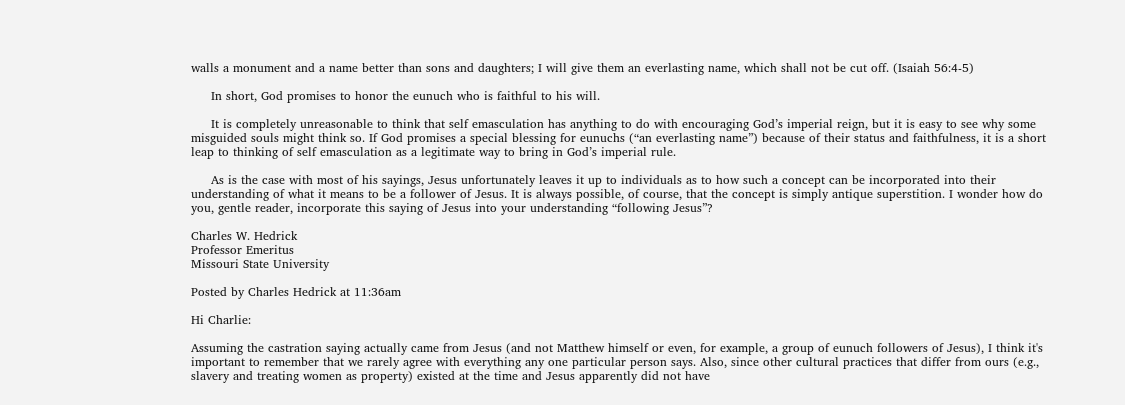walls a monument and a name better than sons and daughters; I will give them an everlasting name, which shall not be cut off. (Isaiah 56:4-5)

     In short, God promises to honor the eunuch who is faithful to his will.

     It is completely unreasonable to think that self emasculation has anything to do with encouraging God’s imperial reign, but it is easy to see why some misguided souls might think so. If God promises a special blessing for eunuchs (“an everlasting name”) because of their status and faithfulness, it is a short leap to thinking of self emasculation as a legitimate way to bring in God’s imperial rule.

     As is the case with most of his sayings, Jesus unfortunately leaves it up to individuals as to how such a concept can be incorporated into their understanding of what it means to be a follower of Jesus. It is always possible, of course, that the concept is simply antique superstition. I wonder how do you, gentle reader, incorporate this saying of Jesus into your understanding “following Jesus”?

Charles W. Hedrick
Professor Emeritus
Missouri State University

Posted by Charles Hedrick at 11:36am

Hi Charlie:

Assuming the castration saying actually came from Jesus (and not Matthew himself or even, for example, a group of eunuch followers of Jesus), I think it's important to remember that we rarely agree with everything any one particular person says. Also, since other cultural practices that differ from ours (e.g., slavery and treating women as property) existed at the time and Jesus apparently did not have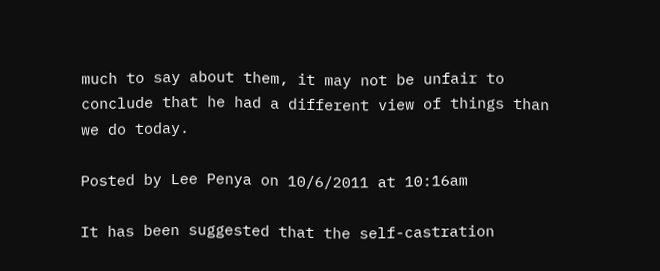much to say about them, it may not be unfair to conclude that he had a different view of things than we do today.

Posted by Lee Penya on 10/6/2011 at 10:16am

It has been suggested that the self-castration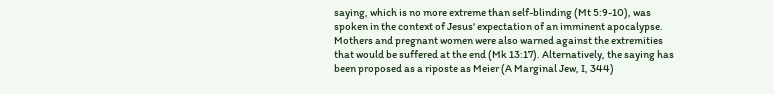saying, which is no more extreme than self-blinding (Mt 5:9-10), was spoken in the context of Jesus' expectation of an imminent apocalypse. Mothers and pregnant women were also warned against the extremities that would be suffered at the end (Mk 13:17). Alternatively, the saying has been proposed as a riposte as Meier (A Marginal Jew, I, 344)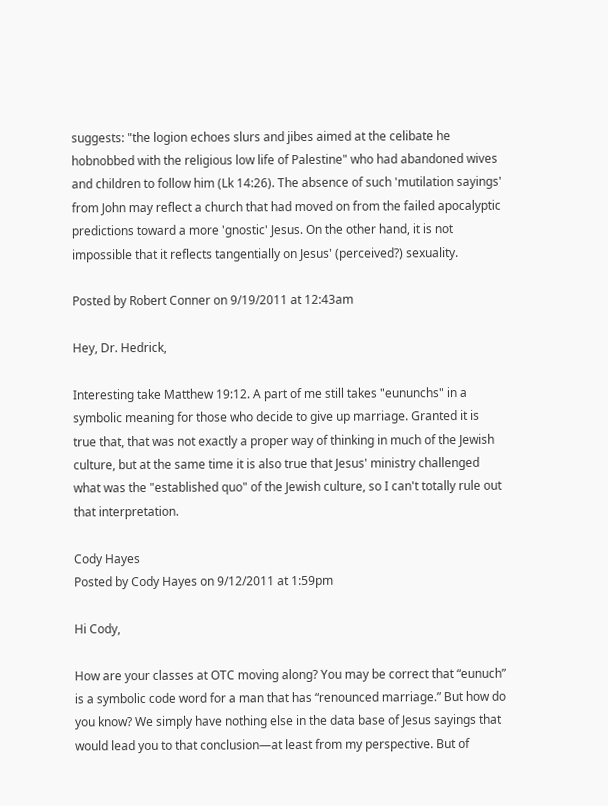suggests: "the logion echoes slurs and jibes aimed at the celibate he hobnobbed with the religious low life of Palestine" who had abandoned wives and children to follow him (Lk 14:26). The absence of such 'mutilation sayings' from John may reflect a church that had moved on from the failed apocalyptic predictions toward a more 'gnostic' Jesus. On the other hand, it is not impossible that it reflects tangentially on Jesus' (perceived?) sexuality.

Posted by Robert Conner on 9/19/2011 at 12:43am

Hey, Dr. Hedrick,

Interesting take Matthew 19:12. A part of me still takes "eununchs" in a symbolic meaning for those who decide to give up marriage. Granted it is true that, that was not exactly a proper way of thinking in much of the Jewish culture, but at the same time it is also true that Jesus' ministry challenged what was the "established quo" of the Jewish culture, so I can't totally rule out that interpretation.

Cody Hayes
Posted by Cody Hayes on 9/12/2011 at 1:59pm

Hi Cody,

How are your classes at OTC moving along? You may be correct that “eunuch” is a symbolic code word for a man that has “renounced marriage.” But how do you know? We simply have nothing else in the data base of Jesus sayings that would lead you to that conclusion—at least from my perspective. But of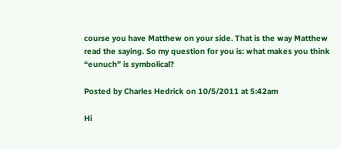course you have Matthew on your side. That is the way Matthew read the saying. So my question for you is: what makes you think “eunuch” is symbolical?

Posted by Charles Hedrick on 10/5/2011 at 5:42am

Hi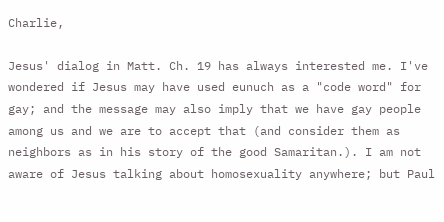Charlie,

Jesus' dialog in Matt. Ch. 19 has always interested me. I've wondered if Jesus may have used eunuch as a "code word" for gay; and the message may also imply that we have gay people among us and we are to accept that (and consider them as neighbors as in his story of the good Samaritan.). I am not aware of Jesus talking about homosexuality anywhere; but Paul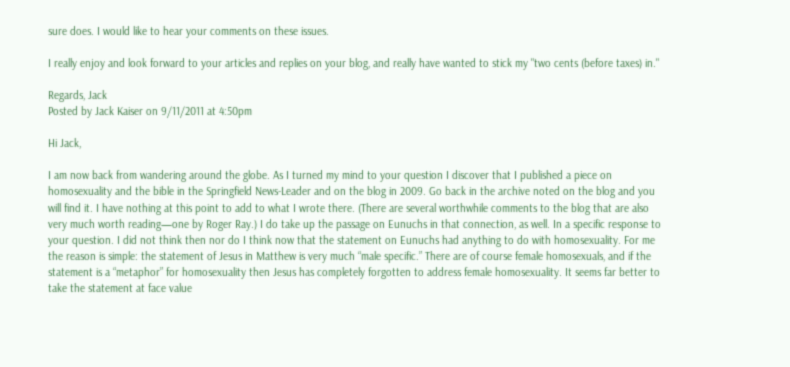sure does. I would like to hear your comments on these issues.

I really enjoy and look forward to your articles and replies on your blog, and really have wanted to stick my "two cents (before taxes) in."

Regards, Jack
Posted by Jack Kaiser on 9/11/2011 at 4:50pm

Hi Jack,

I am now back from wandering around the globe. As I turned my mind to your question I discover that I published a piece on homosexuality and the bible in the Springfield News-Leader and on the blog in 2009. Go back in the archive noted on the blog and you will find it. I have nothing at this point to add to what I wrote there. (There are several worthwhile comments to the blog that are also very much worth reading—one by Roger Ray.) I do take up the passage on Eunuchs in that connection, as well. In a specific response to your question. I did not think then nor do I think now that the statement on Eunuchs had anything to do with homosexuality. For me the reason is simple: the statement of Jesus in Matthew is very much “male specific.” There are of course female homosexuals, and if the statement is a “metaphor” for homosexuality then Jesus has completely forgotten to address female homosexuality. It seems far better to take the statement at face value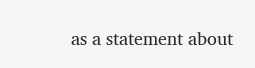as a statement about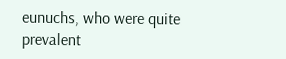eunuchs, who were quite prevalent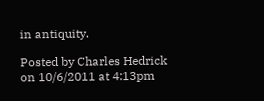in antiquity.

Posted by Charles Hedrick on 10/6/2011 at 4:13pm